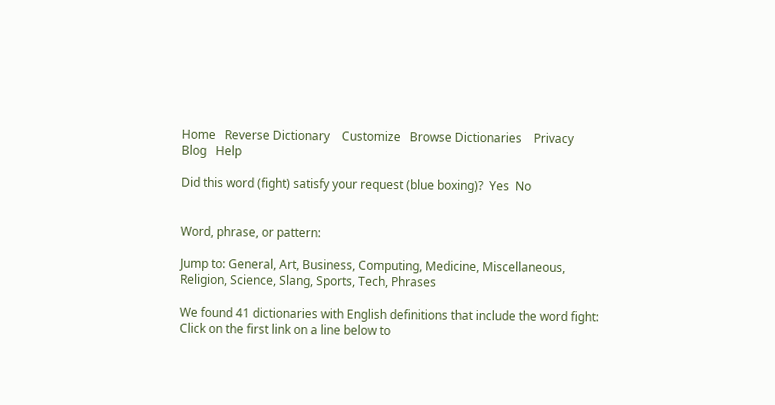Home   Reverse Dictionary    Customize   Browse Dictionaries    Privacy   Blog   Help

Did this word (fight) satisfy your request (blue boxing)?  Yes  No


Word, phrase, or pattern:

Jump to: General, Art, Business, Computing, Medicine, Miscellaneous, Religion, Science, Slang, Sports, Tech, Phrases

We found 41 dictionaries with English definitions that include the word fight:
Click on the first link on a line below to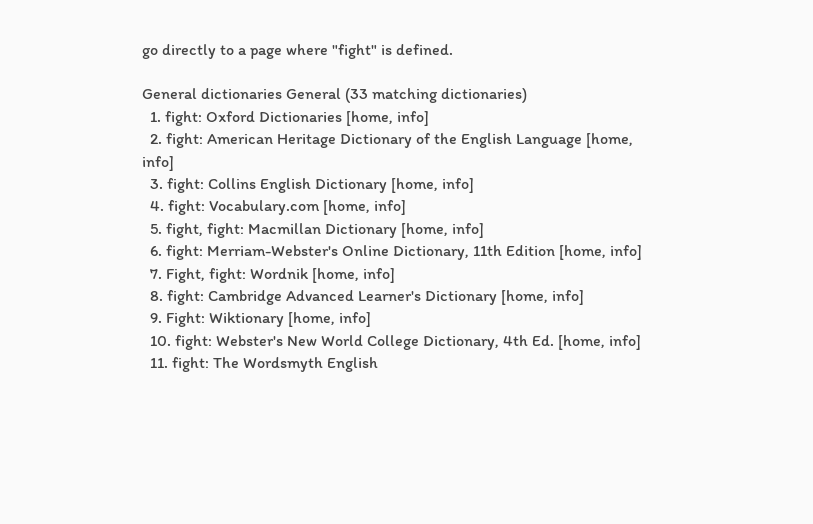go directly to a page where "fight" is defined.

General dictionaries General (33 matching dictionaries)
  1. fight: Oxford Dictionaries [home, info]
  2. fight: American Heritage Dictionary of the English Language [home, info]
  3. fight: Collins English Dictionary [home, info]
  4. fight: Vocabulary.com [home, info]
  5. fight, fight: Macmillan Dictionary [home, info]
  6. fight: Merriam-Webster's Online Dictionary, 11th Edition [home, info]
  7. Fight, fight: Wordnik [home, info]
  8. fight: Cambridge Advanced Learner's Dictionary [home, info]
  9. Fight: Wiktionary [home, info]
  10. fight: Webster's New World College Dictionary, 4th Ed. [home, info]
  11. fight: The Wordsmyth English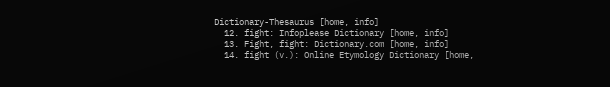Dictionary-Thesaurus [home, info]
  12. fight: Infoplease Dictionary [home, info]
  13. Fight, fight: Dictionary.com [home, info]
  14. fight (v.): Online Etymology Dictionary [home,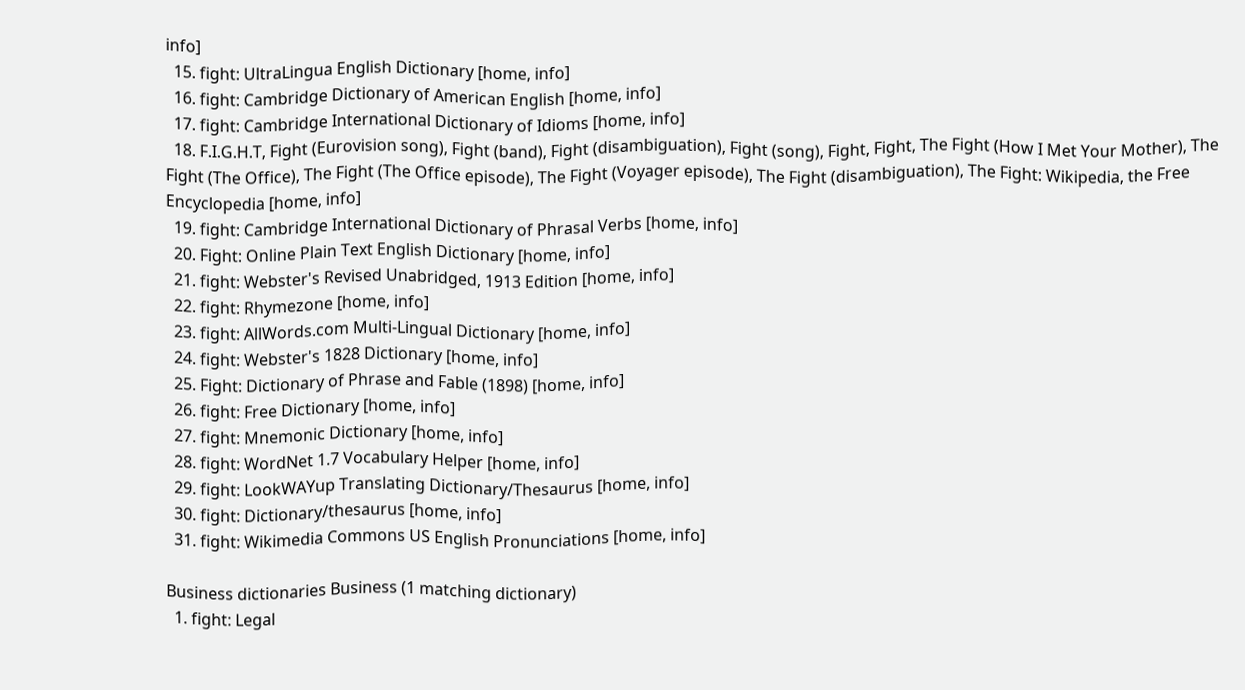info]
  15. fight: UltraLingua English Dictionary [home, info]
  16. fight: Cambridge Dictionary of American English [home, info]
  17. fight: Cambridge International Dictionary of Idioms [home, info]
  18. F.I.G.H.T, Fight (Eurovision song), Fight (band), Fight (disambiguation), Fight (song), Fight, Fight, The Fight (How I Met Your Mother), The Fight (The Office), The Fight (The Office episode), The Fight (Voyager episode), The Fight (disambiguation), The Fight: Wikipedia, the Free Encyclopedia [home, info]
  19. fight: Cambridge International Dictionary of Phrasal Verbs [home, info]
  20. Fight: Online Plain Text English Dictionary [home, info]
  21. fight: Webster's Revised Unabridged, 1913 Edition [home, info]
  22. fight: Rhymezone [home, info]
  23. fight: AllWords.com Multi-Lingual Dictionary [home, info]
  24. fight: Webster's 1828 Dictionary [home, info]
  25. Fight: Dictionary of Phrase and Fable (1898) [home, info]
  26. fight: Free Dictionary [home, info]
  27. fight: Mnemonic Dictionary [home, info]
  28. fight: WordNet 1.7 Vocabulary Helper [home, info]
  29. fight: LookWAYup Translating Dictionary/Thesaurus [home, info]
  30. fight: Dictionary/thesaurus [home, info]
  31. fight: Wikimedia Commons US English Pronunciations [home, info]

Business dictionaries Business (1 matching dictionary)
  1. fight: Legal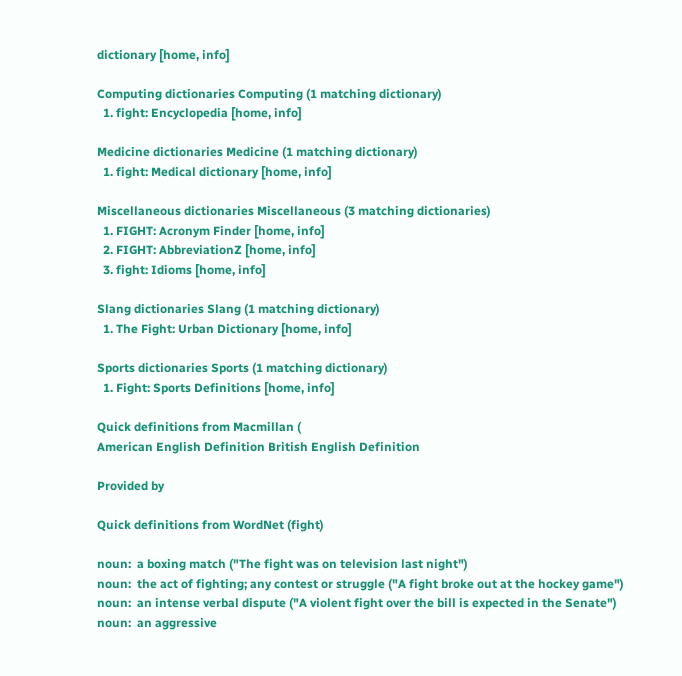dictionary [home, info]

Computing dictionaries Computing (1 matching dictionary)
  1. fight: Encyclopedia [home, info]

Medicine dictionaries Medicine (1 matching dictionary)
  1. fight: Medical dictionary [home, info]

Miscellaneous dictionaries Miscellaneous (3 matching dictionaries)
  1. FIGHT: Acronym Finder [home, info]
  2. FIGHT: AbbreviationZ [home, info]
  3. fight: Idioms [home, info]

Slang dictionaries Slang (1 matching dictionary)
  1. The Fight: Urban Dictionary [home, info]

Sports dictionaries Sports (1 matching dictionary)
  1. Fight: Sports Definitions [home, info]

Quick definitions from Macmillan (
American English Definition British English Definition

Provided by

Quick definitions from WordNet (fight)

noun:  a boxing match ("The fight was on television last night")
noun:  the act of fighting; any contest or struggle ("A fight broke out at the hockey game")
noun:  an intense verbal dispute ("A violent fight over the bill is expected in the Senate")
noun:  an aggressive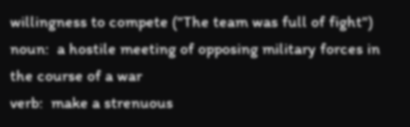willingness to compete ("The team was full of fight")
noun:  a hostile meeting of opposing military forces in the course of a war
verb:  make a strenuous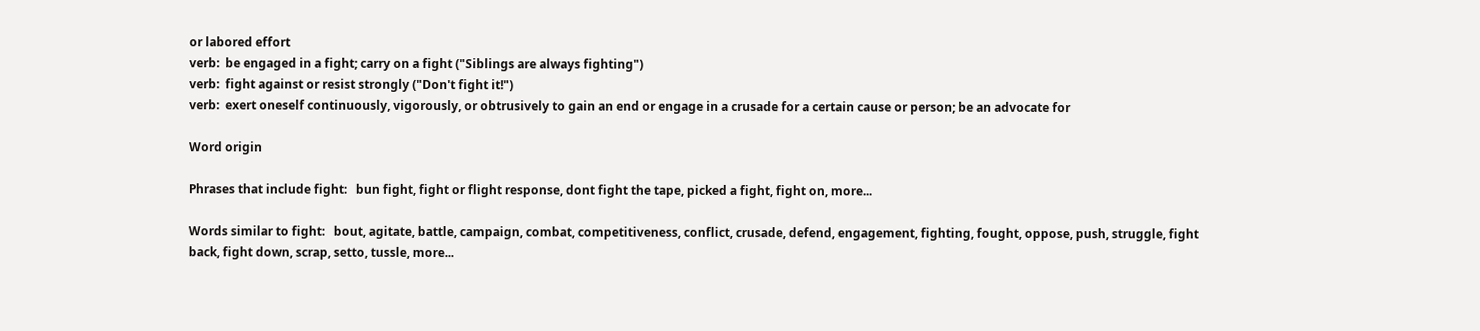or labored effort
verb:  be engaged in a fight; carry on a fight ("Siblings are always fighting")
verb:  fight against or resist strongly ("Don't fight it!")
verb:  exert oneself continuously, vigorously, or obtrusively to gain an end or engage in a crusade for a certain cause or person; be an advocate for

Word origin

Phrases that include fight:   bun fight, fight or flight response, dont fight the tape, picked a fight, fight on, more...

Words similar to fight:   bout, agitate, battle, campaign, combat, competitiveness, conflict, crusade, defend, engagement, fighting, fought, oppose, push, struggle, fight back, fight down, scrap, setto, tussle, more...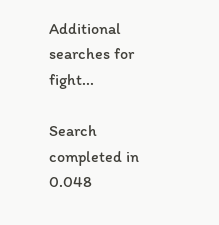Additional searches for fight...

Search completed in 0.048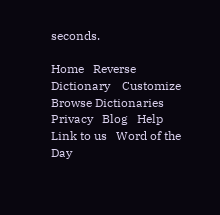seconds.

Home   Reverse Dictionary    Customize   Browse Dictionaries    Privacy   Blog   Help   Link to us   Word of the Day